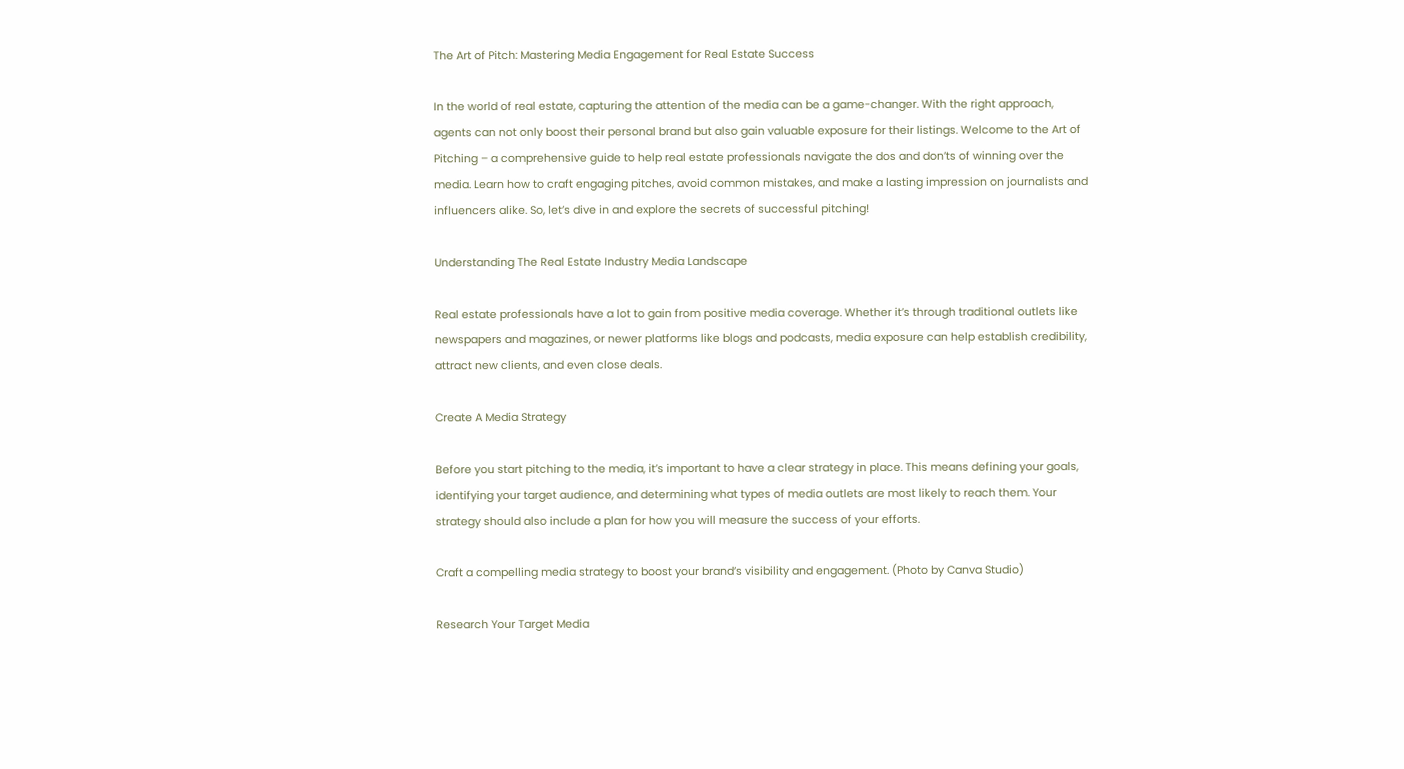The Art of Pitch: Mastering Media Engagement for Real Estate Success

In the world of real estate, capturing the attention of the media can be a game-changer. With the right approach, agents can not only boost their personal brand but also gain valuable exposure for their listings. Welcome to the Art of Pitching – a comprehensive guide to help real estate professionals navigate the dos and don’ts of winning over the media. Learn how to craft engaging pitches, avoid common mistakes, and make a lasting impression on journalists and influencers alike. So, let’s dive in and explore the secrets of successful pitching!

Understanding The Real Estate Industry Media Landscape

Real estate professionals have a lot to gain from positive media coverage. Whether it’s through traditional outlets like newspapers and magazines, or newer platforms like blogs and podcasts, media exposure can help establish credibility, attract new clients, and even close deals.

Create A Media Strategy

Before you start pitching to the media, it’s important to have a clear strategy in place. This means defining your goals, identifying your target audience, and determining what types of media outlets are most likely to reach them. Your strategy should also include a plan for how you will measure the success of your efforts.

Craft a compelling media strategy to boost your brand’s visibility and engagement. (Photo by Canva Studio)

Research Your Target Media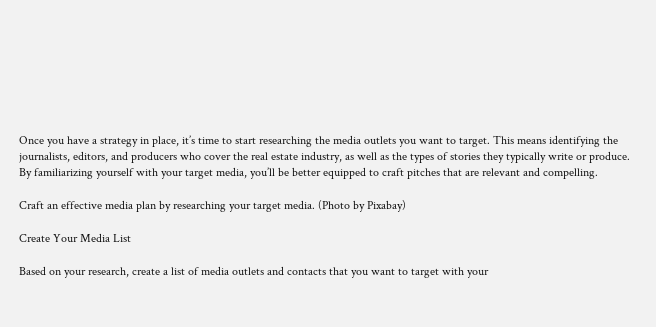Once you have a strategy in place, it’s time to start researching the media outlets you want to target. This means identifying the journalists, editors, and producers who cover the real estate industry, as well as the types of stories they typically write or produce. By familiarizing yourself with your target media, you’ll be better equipped to craft pitches that are relevant and compelling.

Craft an effective media plan by researching your target media. (Photo by Pixabay)

Create Your Media List

Based on your research, create a list of media outlets and contacts that you want to target with your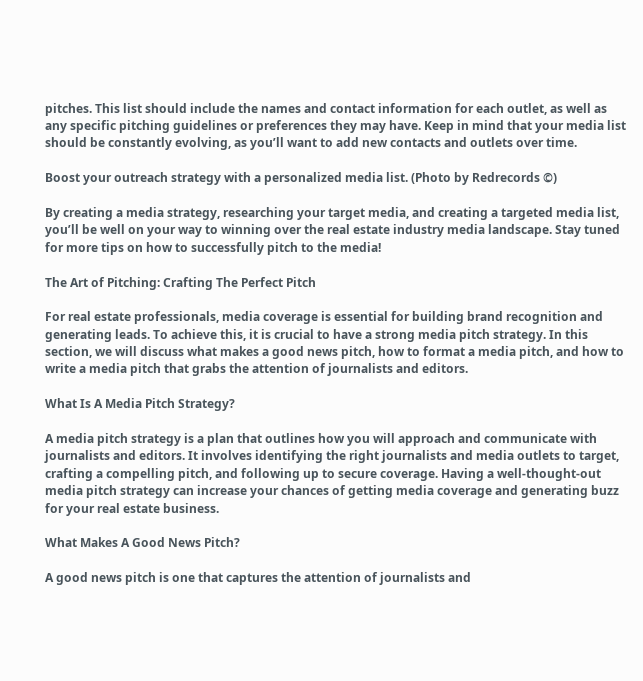pitches. This list should include the names and contact information for each outlet, as well as any specific pitching guidelines or preferences they may have. Keep in mind that your media list should be constantly evolving, as you’ll want to add new contacts and outlets over time.

Boost your outreach strategy with a personalized media list. (Photo by Redrecords ©)

By creating a media strategy, researching your target media, and creating a targeted media list, you’ll be well on your way to winning over the real estate industry media landscape. Stay tuned for more tips on how to successfully pitch to the media!

The Art of Pitching: Crafting The Perfect Pitch

For real estate professionals, media coverage is essential for building brand recognition and generating leads. To achieve this, it is crucial to have a strong media pitch strategy. In this section, we will discuss what makes a good news pitch, how to format a media pitch, and how to write a media pitch that grabs the attention of journalists and editors.

What Is A Media Pitch Strategy?

A media pitch strategy is a plan that outlines how you will approach and communicate with journalists and editors. It involves identifying the right journalists and media outlets to target, crafting a compelling pitch, and following up to secure coverage. Having a well-thought-out media pitch strategy can increase your chances of getting media coverage and generating buzz for your real estate business.

What Makes A Good News Pitch?

A good news pitch is one that captures the attention of journalists and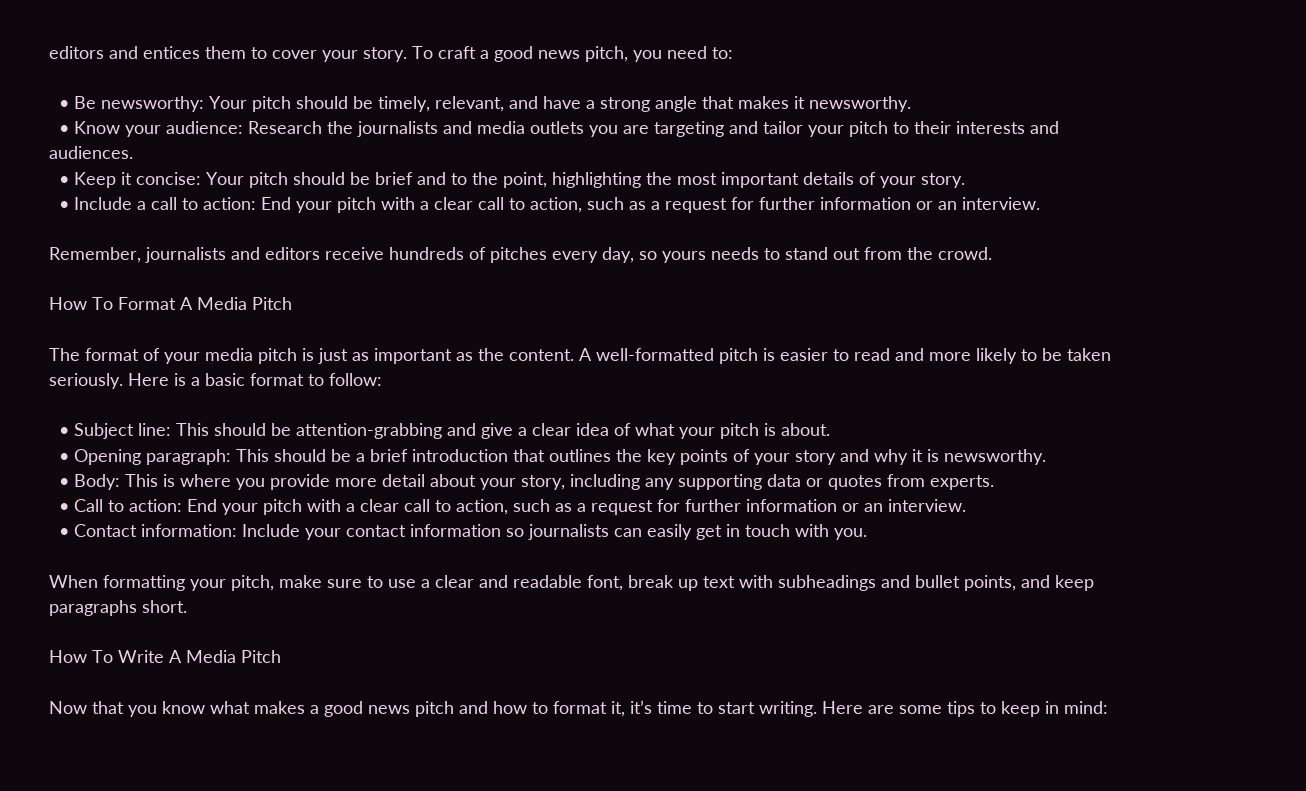editors and entices them to cover your story. To craft a good news pitch, you need to:

  • Be newsworthy: Your pitch should be timely, relevant, and have a strong angle that makes it newsworthy.
  • Know your audience: Research the journalists and media outlets you are targeting and tailor your pitch to their interests and audiences.
  • Keep it concise: Your pitch should be brief and to the point, highlighting the most important details of your story.
  • Include a call to action: End your pitch with a clear call to action, such as a request for further information or an interview.

Remember, journalists and editors receive hundreds of pitches every day, so yours needs to stand out from the crowd.

How To Format A Media Pitch

The format of your media pitch is just as important as the content. A well-formatted pitch is easier to read and more likely to be taken seriously. Here is a basic format to follow:

  • Subject line: This should be attention-grabbing and give a clear idea of what your pitch is about.
  • Opening paragraph: This should be a brief introduction that outlines the key points of your story and why it is newsworthy.
  • Body: This is where you provide more detail about your story, including any supporting data or quotes from experts.
  • Call to action: End your pitch with a clear call to action, such as a request for further information or an interview.
  • Contact information: Include your contact information so journalists can easily get in touch with you.

When formatting your pitch, make sure to use a clear and readable font, break up text with subheadings and bullet points, and keep paragraphs short.

How To Write A Media Pitch

Now that you know what makes a good news pitch and how to format it, it’s time to start writing. Here are some tips to keep in mind: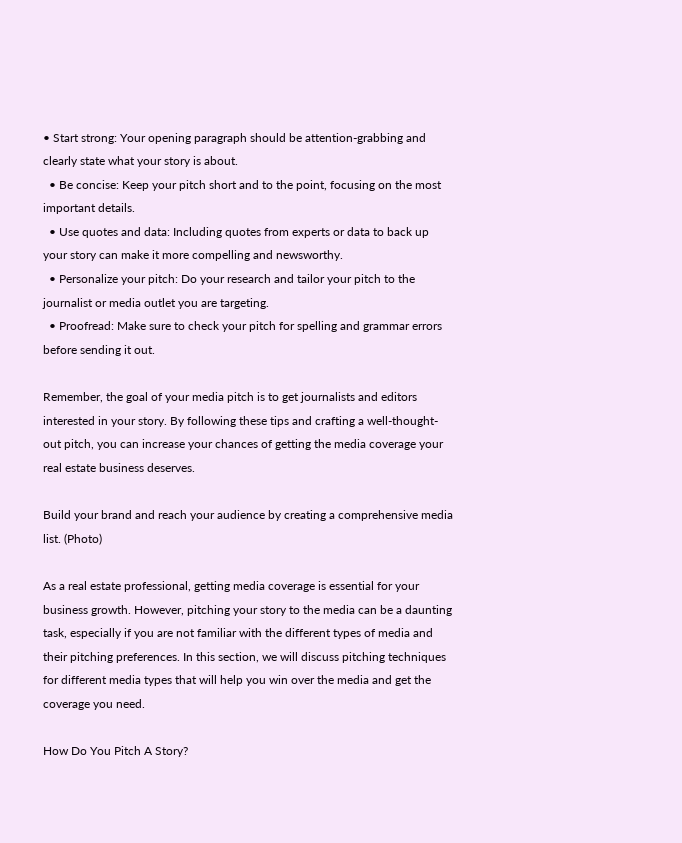• Start strong: Your opening paragraph should be attention-grabbing and clearly state what your story is about.
  • Be concise: Keep your pitch short and to the point, focusing on the most important details.
  • Use quotes and data: Including quotes from experts or data to back up your story can make it more compelling and newsworthy.
  • Personalize your pitch: Do your research and tailor your pitch to the journalist or media outlet you are targeting.
  • Proofread: Make sure to check your pitch for spelling and grammar errors before sending it out.

Remember, the goal of your media pitch is to get journalists and editors interested in your story. By following these tips and crafting a well-thought-out pitch, you can increase your chances of getting the media coverage your real estate business deserves.

Build your brand and reach your audience by creating a comprehensive media list. (Photo)

As a real estate professional, getting media coverage is essential for your business growth. However, pitching your story to the media can be a daunting task, especially if you are not familiar with the different types of media and their pitching preferences. In this section, we will discuss pitching techniques for different media types that will help you win over the media and get the coverage you need.

How Do You Pitch A Story?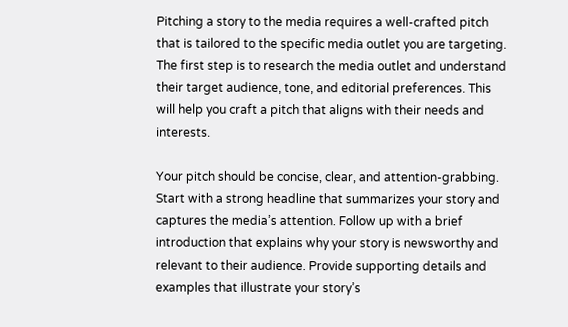Pitching a story to the media requires a well-crafted pitch that is tailored to the specific media outlet you are targeting. The first step is to research the media outlet and understand their target audience, tone, and editorial preferences. This will help you craft a pitch that aligns with their needs and interests.

Your pitch should be concise, clear, and attention-grabbing. Start with a strong headline that summarizes your story and captures the media’s attention. Follow up with a brief introduction that explains why your story is newsworthy and relevant to their audience. Provide supporting details and examples that illustrate your story’s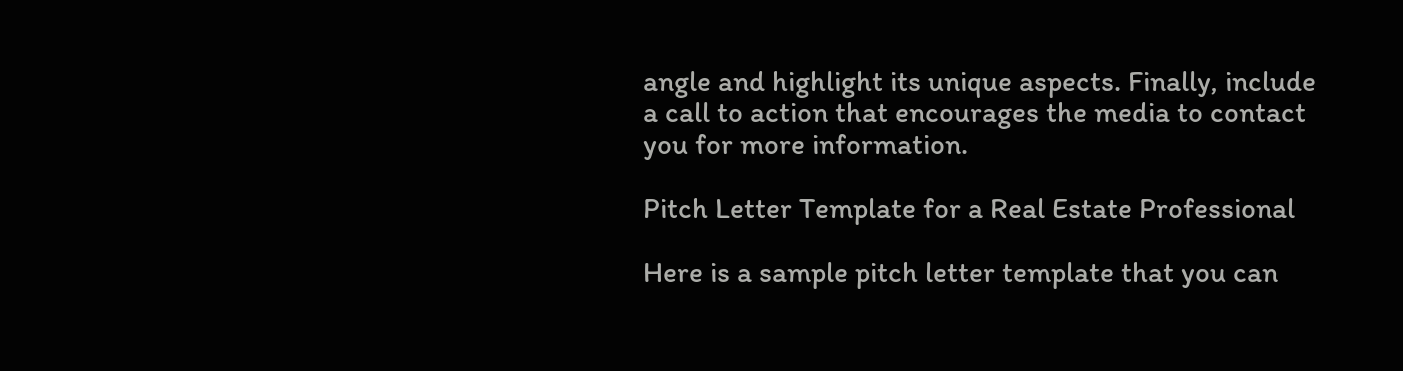angle and highlight its unique aspects. Finally, include a call to action that encourages the media to contact you for more information.

Pitch Letter Template for a Real Estate Professional

Here is a sample pitch letter template that you can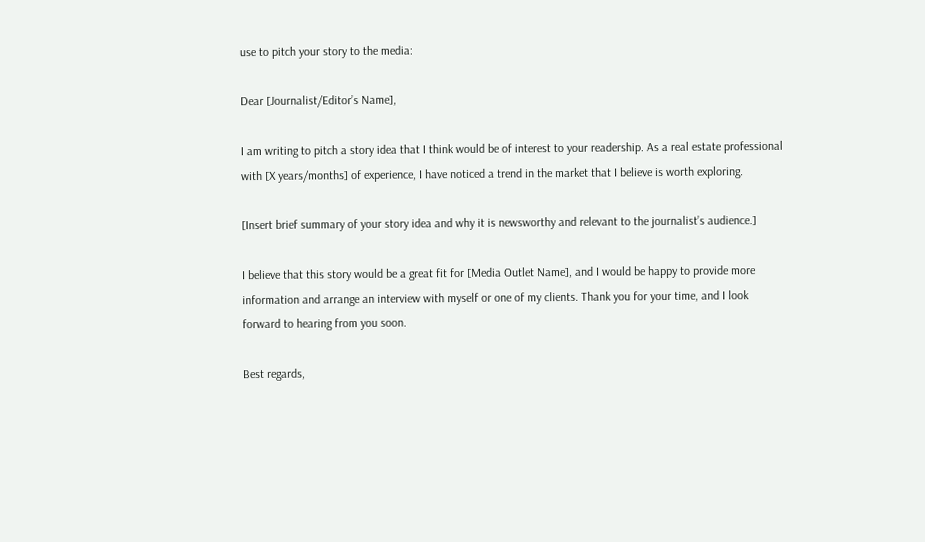use to pitch your story to the media:

Dear [Journalist/Editor’s Name],

I am writing to pitch a story idea that I think would be of interest to your readership. As a real estate professional with [X years/months] of experience, I have noticed a trend in the market that I believe is worth exploring.

[Insert brief summary of your story idea and why it is newsworthy and relevant to the journalist’s audience.]

I believe that this story would be a great fit for [Media Outlet Name], and I would be happy to provide more information and arrange an interview with myself or one of my clients. Thank you for your time, and I look forward to hearing from you soon.

Best regards,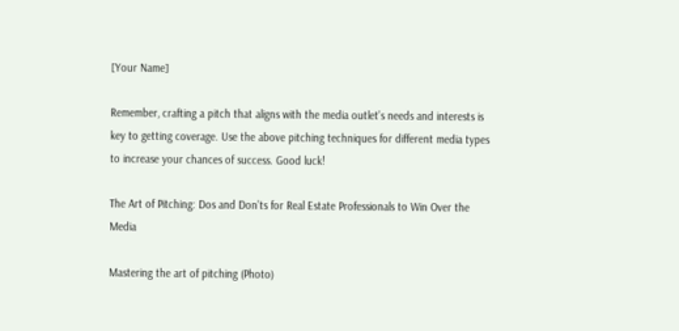[Your Name]

Remember, crafting a pitch that aligns with the media outlet’s needs and interests is key to getting coverage. Use the above pitching techniques for different media types to increase your chances of success. Good luck!

The Art of Pitching: Dos and Don’ts for Real Estate Professionals to Win Over the Media

Mastering the art of pitching (Photo)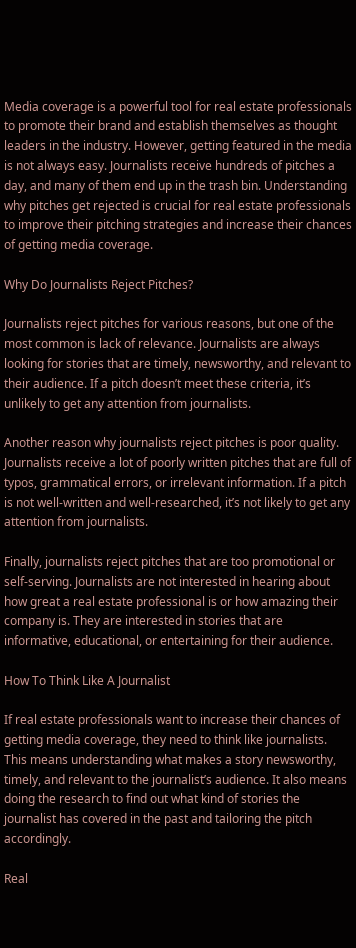Media coverage is a powerful tool for real estate professionals to promote their brand and establish themselves as thought leaders in the industry. However, getting featured in the media is not always easy. Journalists receive hundreds of pitches a day, and many of them end up in the trash bin. Understanding why pitches get rejected is crucial for real estate professionals to improve their pitching strategies and increase their chances of getting media coverage.

Why Do Journalists Reject Pitches?

Journalists reject pitches for various reasons, but one of the most common is lack of relevance. Journalists are always looking for stories that are timely, newsworthy, and relevant to their audience. If a pitch doesn’t meet these criteria, it’s unlikely to get any attention from journalists.

Another reason why journalists reject pitches is poor quality. Journalists receive a lot of poorly written pitches that are full of typos, grammatical errors, or irrelevant information. If a pitch is not well-written and well-researched, it’s not likely to get any attention from journalists.

Finally, journalists reject pitches that are too promotional or self-serving. Journalists are not interested in hearing about how great a real estate professional is or how amazing their company is. They are interested in stories that are informative, educational, or entertaining for their audience.

How To Think Like A Journalist

If real estate professionals want to increase their chances of getting media coverage, they need to think like journalists. This means understanding what makes a story newsworthy, timely, and relevant to the journalist’s audience. It also means doing the research to find out what kind of stories the journalist has covered in the past and tailoring the pitch accordingly.

Real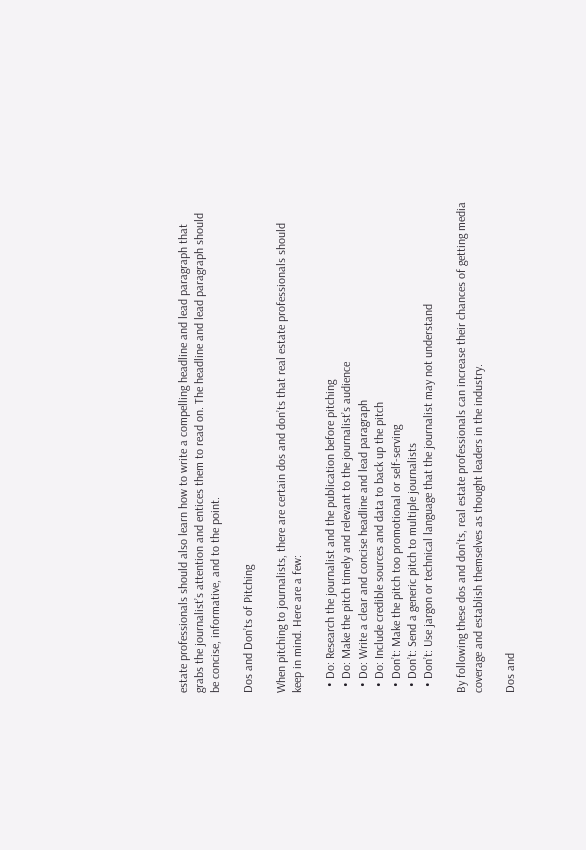estate professionals should also learn how to write a compelling headline and lead paragraph that grabs the journalist’s attention and entices them to read on. The headline and lead paragraph should be concise, informative, and to the point.

Dos and Don’ts of Pitching

When pitching to journalists, there are certain dos and don’ts that real estate professionals should keep in mind. Here are a few:

  • Do: Research the journalist and the publication before pitching
  • Do: Make the pitch timely and relevant to the journalist’s audience
  • Do: Write a clear and concise headline and lead paragraph
  • Do: Include credible sources and data to back up the pitch
  • Don’t: Make the pitch too promotional or self-serving
  • Don’t: Send a generic pitch to multiple journalists
  • Don’t: Use jargon or technical language that the journalist may not understand

By following these dos and don’ts, real estate professionals can increase their chances of getting media coverage and establish themselves as thought leaders in the industry.

Dos and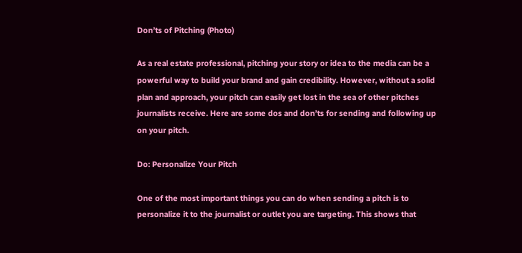Don’ts of Pitching (Photo)

As a real estate professional, pitching your story or idea to the media can be a powerful way to build your brand and gain credibility. However, without a solid plan and approach, your pitch can easily get lost in the sea of other pitches journalists receive. Here are some dos and don’ts for sending and following up on your pitch.

Do: Personalize Your Pitch

One of the most important things you can do when sending a pitch is to personalize it to the journalist or outlet you are targeting. This shows that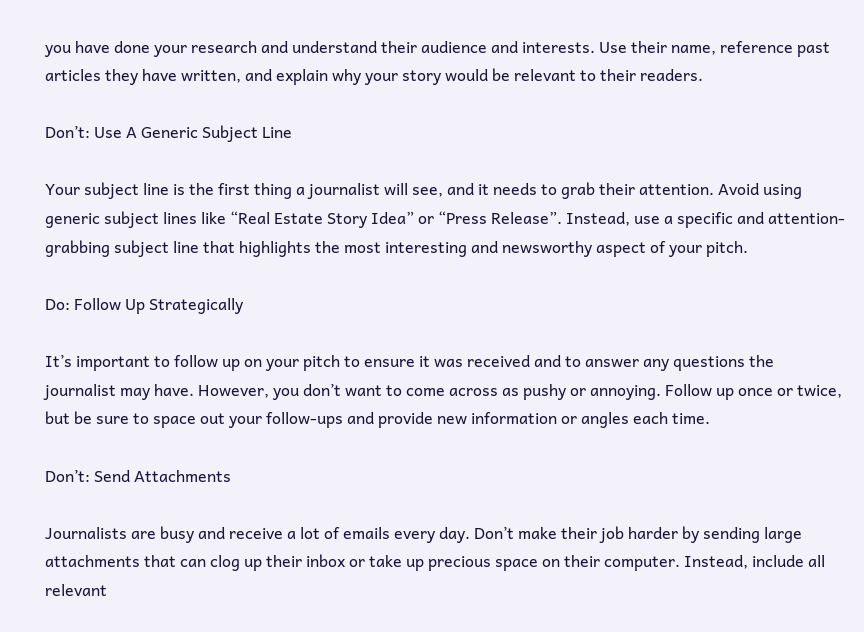you have done your research and understand their audience and interests. Use their name, reference past articles they have written, and explain why your story would be relevant to their readers.

Don’t: Use A Generic Subject Line

Your subject line is the first thing a journalist will see, and it needs to grab their attention. Avoid using generic subject lines like “Real Estate Story Idea” or “Press Release”. Instead, use a specific and attention-grabbing subject line that highlights the most interesting and newsworthy aspect of your pitch.

Do: Follow Up Strategically

It’s important to follow up on your pitch to ensure it was received and to answer any questions the journalist may have. However, you don’t want to come across as pushy or annoying. Follow up once or twice, but be sure to space out your follow-ups and provide new information or angles each time.

Don’t: Send Attachments

Journalists are busy and receive a lot of emails every day. Don’t make their job harder by sending large attachments that can clog up their inbox or take up precious space on their computer. Instead, include all relevant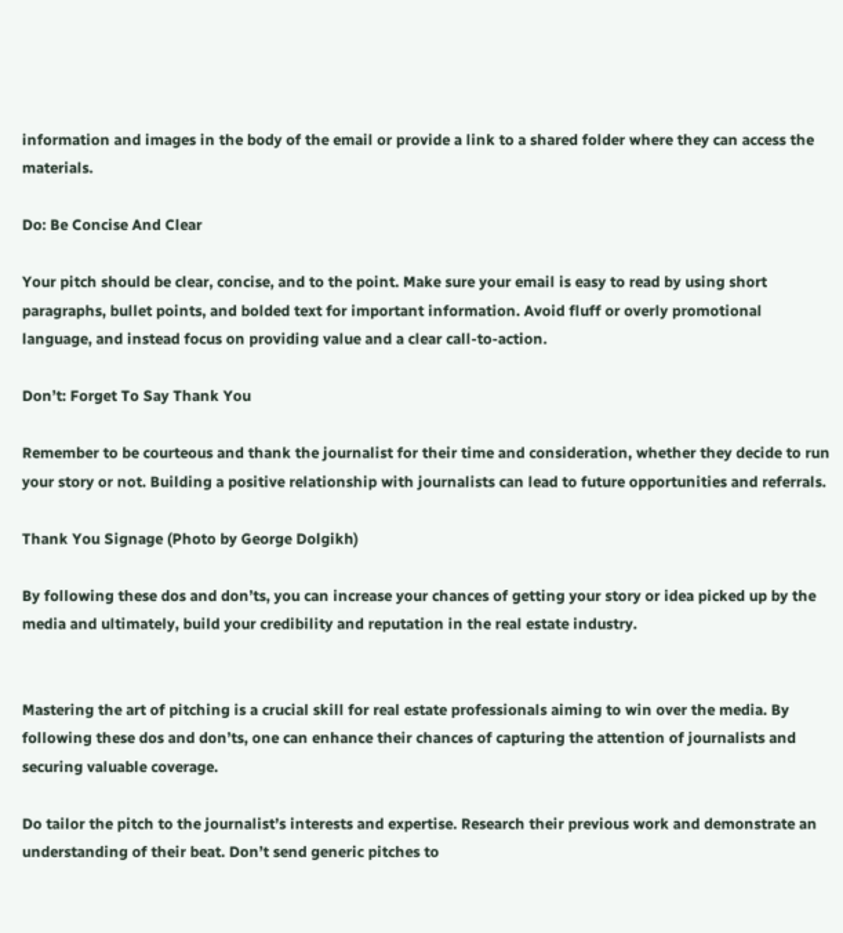information and images in the body of the email or provide a link to a shared folder where they can access the materials.

Do: Be Concise And Clear

Your pitch should be clear, concise, and to the point. Make sure your email is easy to read by using short paragraphs, bullet points, and bolded text for important information. Avoid fluff or overly promotional language, and instead focus on providing value and a clear call-to-action.

Don’t: Forget To Say Thank You

Remember to be courteous and thank the journalist for their time and consideration, whether they decide to run your story or not. Building a positive relationship with journalists can lead to future opportunities and referrals.

Thank You Signage (Photo by George Dolgikh)

By following these dos and don’ts, you can increase your chances of getting your story or idea picked up by the media and ultimately, build your credibility and reputation in the real estate industry.


Mastering the art of pitching is a crucial skill for real estate professionals aiming to win over the media. By following these dos and don’ts, one can enhance their chances of capturing the attention of journalists and securing valuable coverage.

Do tailor the pitch to the journalist’s interests and expertise. Research their previous work and demonstrate an understanding of their beat. Don’t send generic pitches to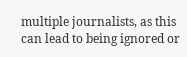multiple journalists, as this can lead to being ignored or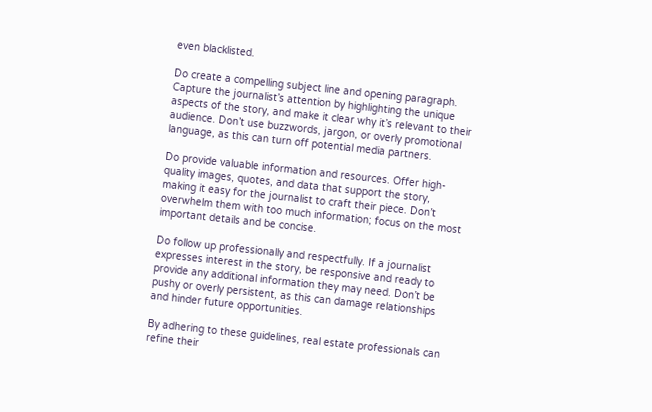even blacklisted.

Do create a compelling subject line and opening paragraph. Capture the journalist’s attention by highlighting the unique aspects of the story, and make it clear why it’s relevant to their audience. Don’t use buzzwords, jargon, or overly promotional language, as this can turn off potential media partners.

Do provide valuable information and resources. Offer high-quality images, quotes, and data that support the story, making it easy for the journalist to craft their piece. Don’t overwhelm them with too much information; focus on the most important details and be concise.

Do follow up professionally and respectfully. If a journalist expresses interest in the story, be responsive and ready to provide any additional information they may need. Don’t be pushy or overly persistent, as this can damage relationships and hinder future opportunities.

By adhering to these guidelines, real estate professionals can refine their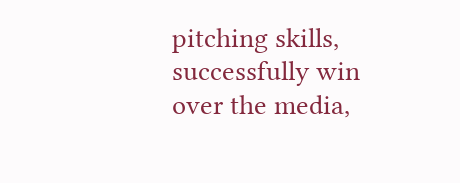pitching skills, successfully win over the media,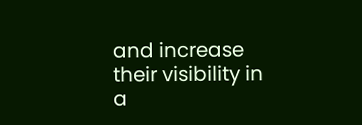and increase their visibility in a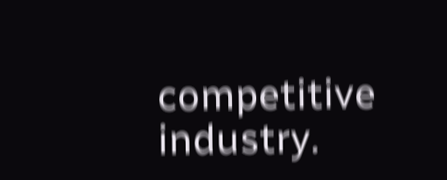competitive industry.